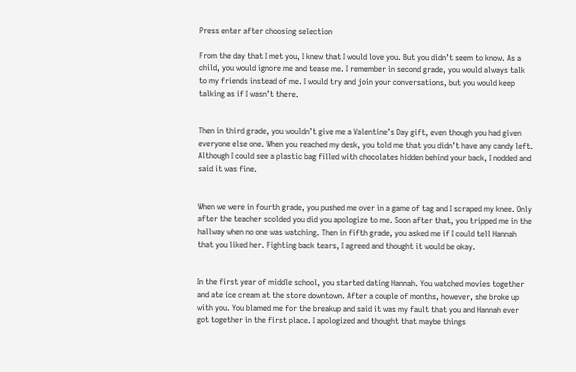Press enter after choosing selection

From the day that I met you, I knew that I would love you. But you didn’t seem to know. As a child, you would ignore me and tease me. I remember in second grade, you would always talk to my friends instead of me. I would try and join your conversations, but you would keep talking as if I wasn’t there.


Then in third grade, you wouldn’t give me a Valentine’s Day gift, even though you had given everyone else one. When you reached my desk, you told me that you didn’t have any candy left. Although I could see a plastic bag filled with chocolates hidden behind your back, I nodded and said it was fine.


When we were in fourth grade, you pushed me over in a game of tag and I scraped my knee. Only after the teacher scolded you did you apologize to me. Soon after that, you tripped me in the hallway when no one was watching. Then in fifth grade, you asked me if I could tell Hannah that you liked her. Fighting back tears, I agreed and thought it would be okay.


In the first year of middle school, you started dating Hannah. You watched movies together and ate ice cream at the store downtown. After a couple of months, however, she broke up with you. You blamed me for the breakup and said it was my fault that you and Hannah ever got together in the first place. I apologized and thought that maybe things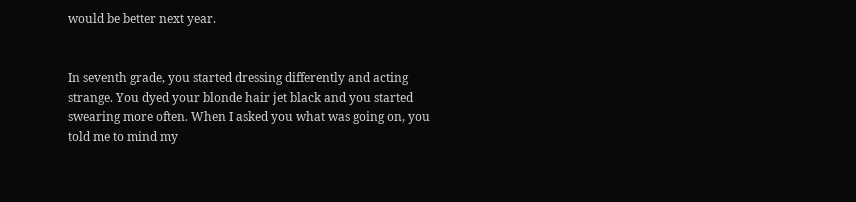would be better next year.


In seventh grade, you started dressing differently and acting strange. You dyed your blonde hair jet black and you started swearing more often. When I asked you what was going on, you told me to mind my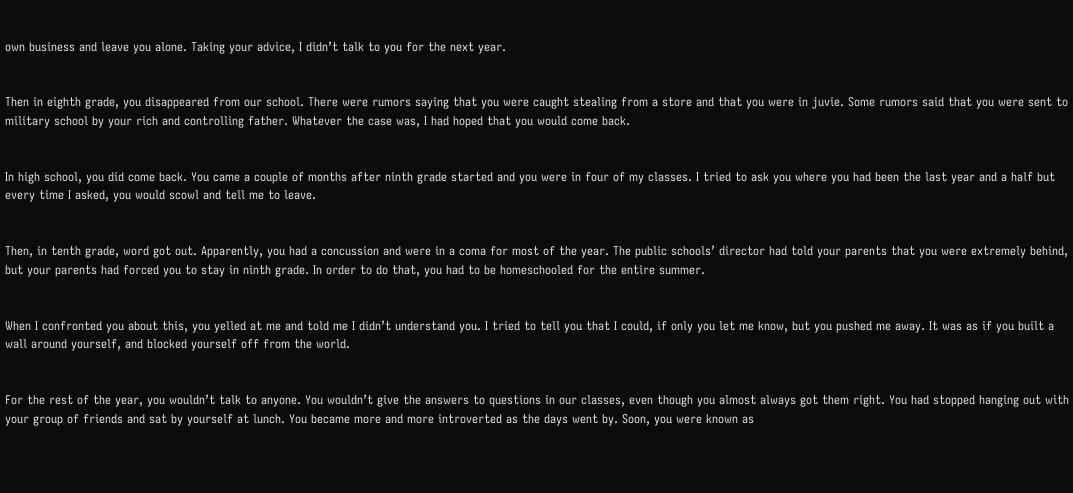own business and leave you alone. Taking your advice, I didn’t talk to you for the next year.


Then in eighth grade, you disappeared from our school. There were rumors saying that you were caught stealing from a store and that you were in juvie. Some rumors said that you were sent to military school by your rich and controlling father. Whatever the case was, I had hoped that you would come back.


In high school, you did come back. You came a couple of months after ninth grade started and you were in four of my classes. I tried to ask you where you had been the last year and a half but every time I asked, you would scowl and tell me to leave.


Then, in tenth grade, word got out. Apparently, you had a concussion and were in a coma for most of the year. The public schools’ director had told your parents that you were extremely behind, but your parents had forced you to stay in ninth grade. In order to do that, you had to be homeschooled for the entire summer.


When I confronted you about this, you yelled at me and told me I didn’t understand you. I tried to tell you that I could, if only you let me know, but you pushed me away. It was as if you built a wall around yourself, and blocked yourself off from the world.


For the rest of the year, you wouldn’t talk to anyone. You wouldn’t give the answers to questions in our classes, even though you almost always got them right. You had stopped hanging out with your group of friends and sat by yourself at lunch. You became more and more introverted as the days went by. Soon, you were known as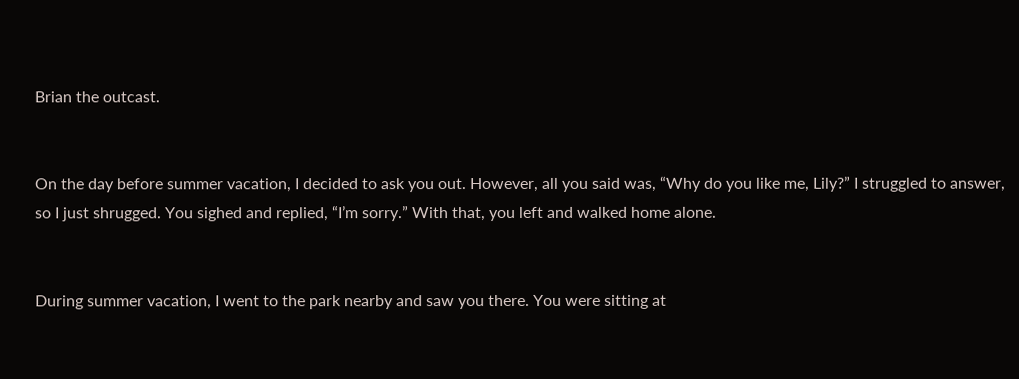Brian the outcast.


On the day before summer vacation, I decided to ask you out. However, all you said was, “Why do you like me, Lily?” I struggled to answer, so I just shrugged. You sighed and replied, “I’m sorry.” With that, you left and walked home alone.


During summer vacation, I went to the park nearby and saw you there. You were sitting at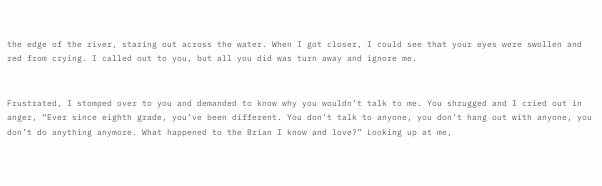the edge of the river, staring out across the water. When I got closer, I could see that your eyes were swollen and red from crying. I called out to you, but all you did was turn away and ignore me.


Frustrated, I stomped over to you and demanded to know why you wouldn’t talk to me. You shrugged and I cried out in anger, “Ever since eighth grade, you’ve been different. You don’t talk to anyone, you don’t hang out with anyone, you don’t do anything anymore. What happened to the Brian I know and love?” Looking up at me,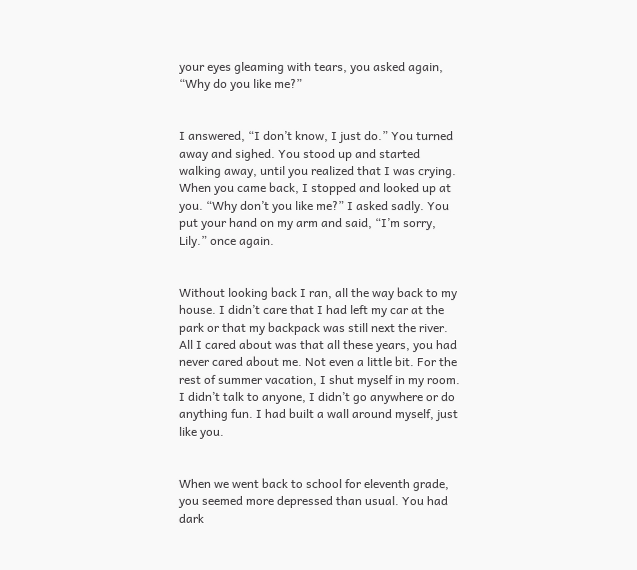your eyes gleaming with tears, you asked again, “Why do you like me?”


I answered, “I don’t know, I just do.” You turned away and sighed. You stood up and started walking away, until you realized that I was crying. When you came back, I stopped and looked up at you. “Why don’t you like me?” I asked sadly. You put your hand on my arm and said, “I’m sorry, Lily.” once again.


Without looking back I ran, all the way back to my house. I didn’t care that I had left my car at the park or that my backpack was still next the river. All I cared about was that all these years, you had never cared about me. Not even a little bit. For the rest of summer vacation, I shut myself in my room. I didn’t talk to anyone, I didn’t go anywhere or do anything fun. I had built a wall around myself, just like you.


When we went back to school for eleventh grade, you seemed more depressed than usual. You had dark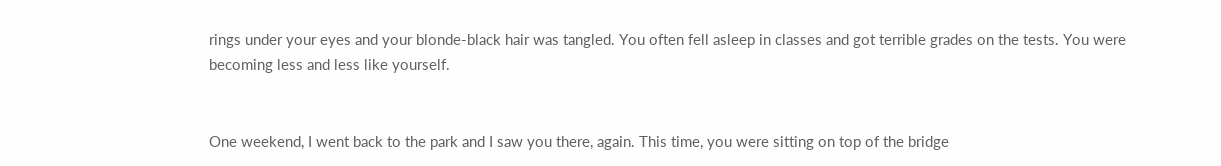rings under your eyes and your blonde-black hair was tangled. You often fell asleep in classes and got terrible grades on the tests. You were becoming less and less like yourself.


One weekend, I went back to the park and I saw you there, again. This time, you were sitting on top of the bridge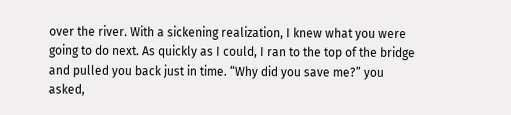over the river. With a sickening realization, I knew what you were going to do next. As quickly as I could, I ran to the top of the bridge and pulled you back just in time. “Why did you save me?” you asked,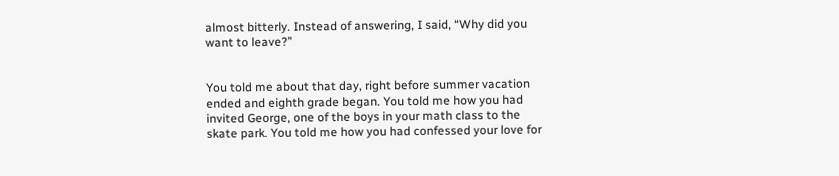almost bitterly. Instead of answering, I said, “Why did you want to leave?”


You told me about that day, right before summer vacation ended and eighth grade began. You told me how you had invited George, one of the boys in your math class to the skate park. You told me how you had confessed your love for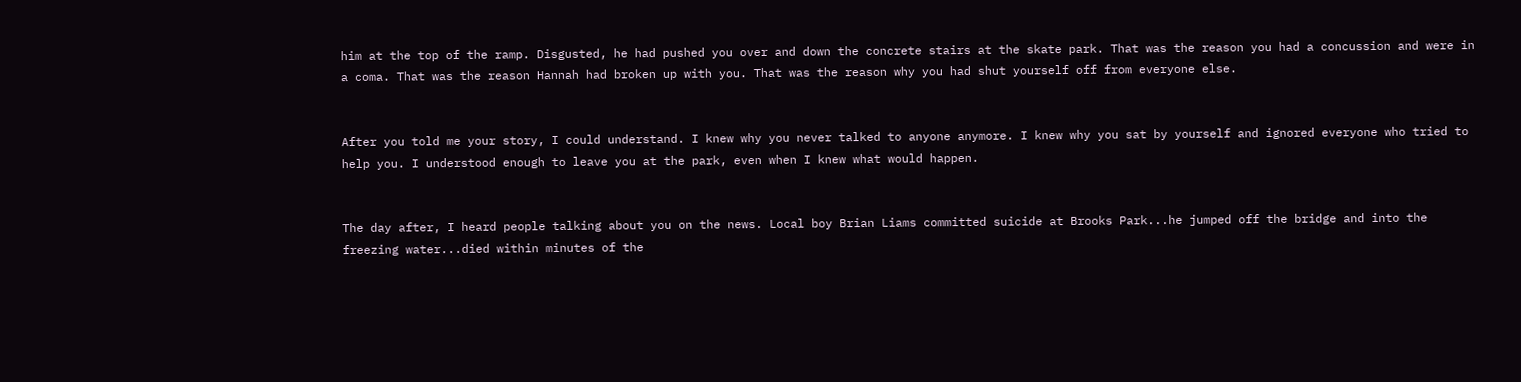him at the top of the ramp. Disgusted, he had pushed you over and down the concrete stairs at the skate park. That was the reason you had a concussion and were in a coma. That was the reason Hannah had broken up with you. That was the reason why you had shut yourself off from everyone else.


After you told me your story, I could understand. I knew why you never talked to anyone anymore. I knew why you sat by yourself and ignored everyone who tried to help you. I understood enough to leave you at the park, even when I knew what would happen.


The day after, I heard people talking about you on the news. Local boy Brian Liams committed suicide at Brooks Park...he jumped off the bridge and into the freezing water...died within minutes of the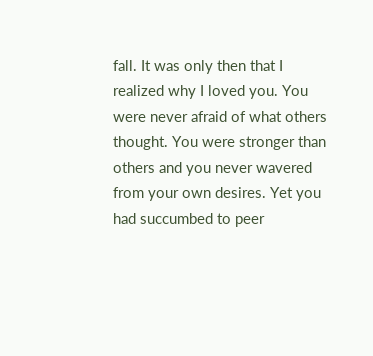fall. It was only then that I realized why I loved you. You were never afraid of what others thought. You were stronger than others and you never wavered from your own desires. Yet you had succumbed to peer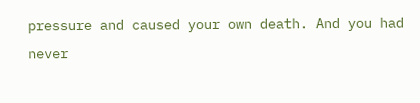pressure and caused your own death. And you had never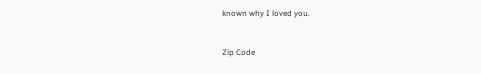known why I loved you.


Zip Code